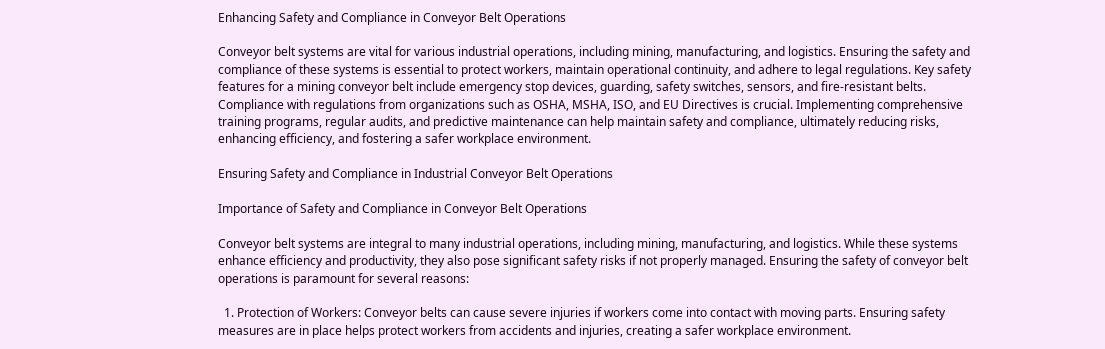Enhancing Safety and Compliance in Conveyor Belt Operations

Conveyor belt systems are vital for various industrial operations, including mining, manufacturing, and logistics. Ensuring the safety and compliance of these systems is essential to protect workers, maintain operational continuity, and adhere to legal regulations. Key safety features for a mining conveyor belt include emergency stop devices, guarding, safety switches, sensors, and fire-resistant belts. Compliance with regulations from organizations such as OSHA, MSHA, ISO, and EU Directives is crucial. Implementing comprehensive training programs, regular audits, and predictive maintenance can help maintain safety and compliance, ultimately reducing risks, enhancing efficiency, and fostering a safer workplace environment.

Ensuring Safety and Compliance in Industrial Conveyor Belt Operations

Importance of Safety and Compliance in Conveyor Belt Operations

Conveyor belt systems are integral to many industrial operations, including mining, manufacturing, and logistics. While these systems enhance efficiency and productivity, they also pose significant safety risks if not properly managed. Ensuring the safety of conveyor belt operations is paramount for several reasons:

  1. Protection of Workers: Conveyor belts can cause severe injuries if workers come into contact with moving parts. Ensuring safety measures are in place helps protect workers from accidents and injuries, creating a safer workplace environment.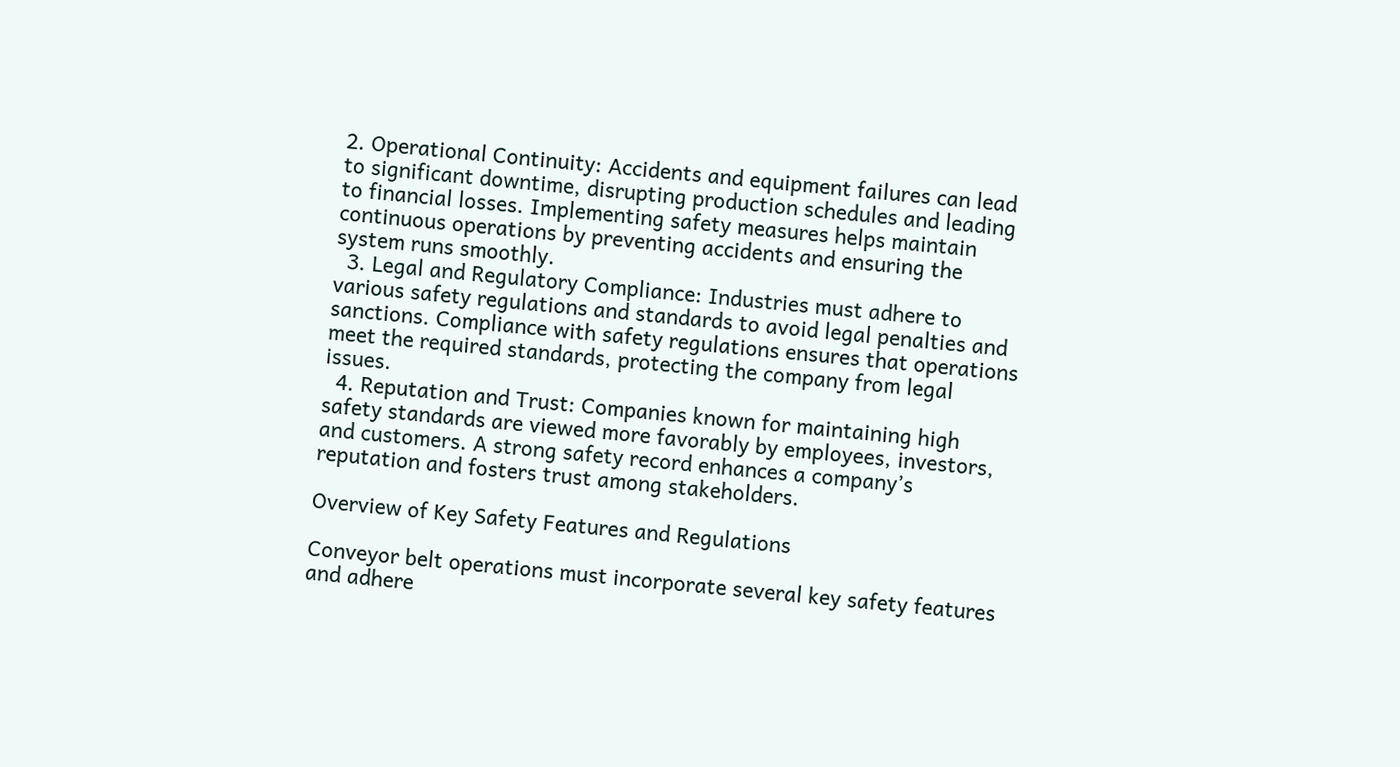2. Operational Continuity: Accidents and equipment failures can lead to significant downtime, disrupting production schedules and leading to financial losses. Implementing safety measures helps maintain continuous operations by preventing accidents and ensuring the system runs smoothly.
  3. Legal and Regulatory Compliance: Industries must adhere to various safety regulations and standards to avoid legal penalties and sanctions. Compliance with safety regulations ensures that operations meet the required standards, protecting the company from legal issues.
  4. Reputation and Trust: Companies known for maintaining high safety standards are viewed more favorably by employees, investors, and customers. A strong safety record enhances a company’s reputation and fosters trust among stakeholders.

Overview of Key Safety Features and Regulations

Conveyor belt operations must incorporate several key safety features and adhere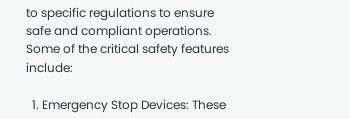to specific regulations to ensure safe and compliant operations. Some of the critical safety features include:

  1. Emergency Stop Devices: These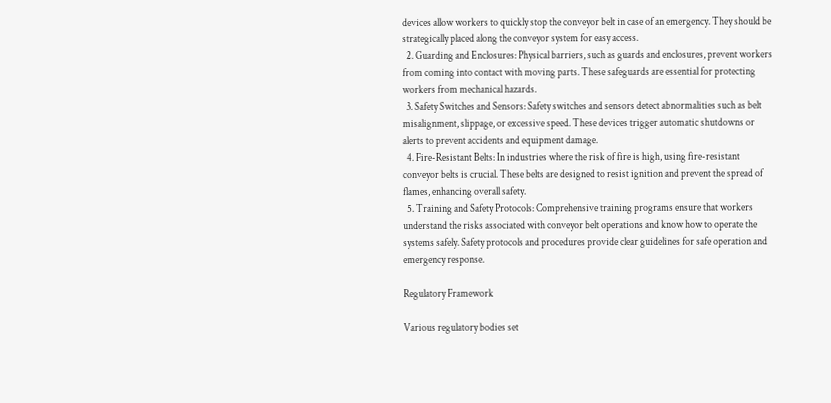devices allow workers to quickly stop the conveyor belt in case of an emergency. They should be strategically placed along the conveyor system for easy access.
  2. Guarding and Enclosures: Physical barriers, such as guards and enclosures, prevent workers from coming into contact with moving parts. These safeguards are essential for protecting workers from mechanical hazards.
  3. Safety Switches and Sensors: Safety switches and sensors detect abnormalities such as belt misalignment, slippage, or excessive speed. These devices trigger automatic shutdowns or alerts to prevent accidents and equipment damage.
  4. Fire-Resistant Belts: In industries where the risk of fire is high, using fire-resistant conveyor belts is crucial. These belts are designed to resist ignition and prevent the spread of flames, enhancing overall safety.
  5. Training and Safety Protocols: Comprehensive training programs ensure that workers understand the risks associated with conveyor belt operations and know how to operate the systems safely. Safety protocols and procedures provide clear guidelines for safe operation and emergency response.

Regulatory Framework

Various regulatory bodies set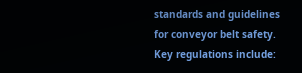standards and guidelines for conveyor belt safety. Key regulations include: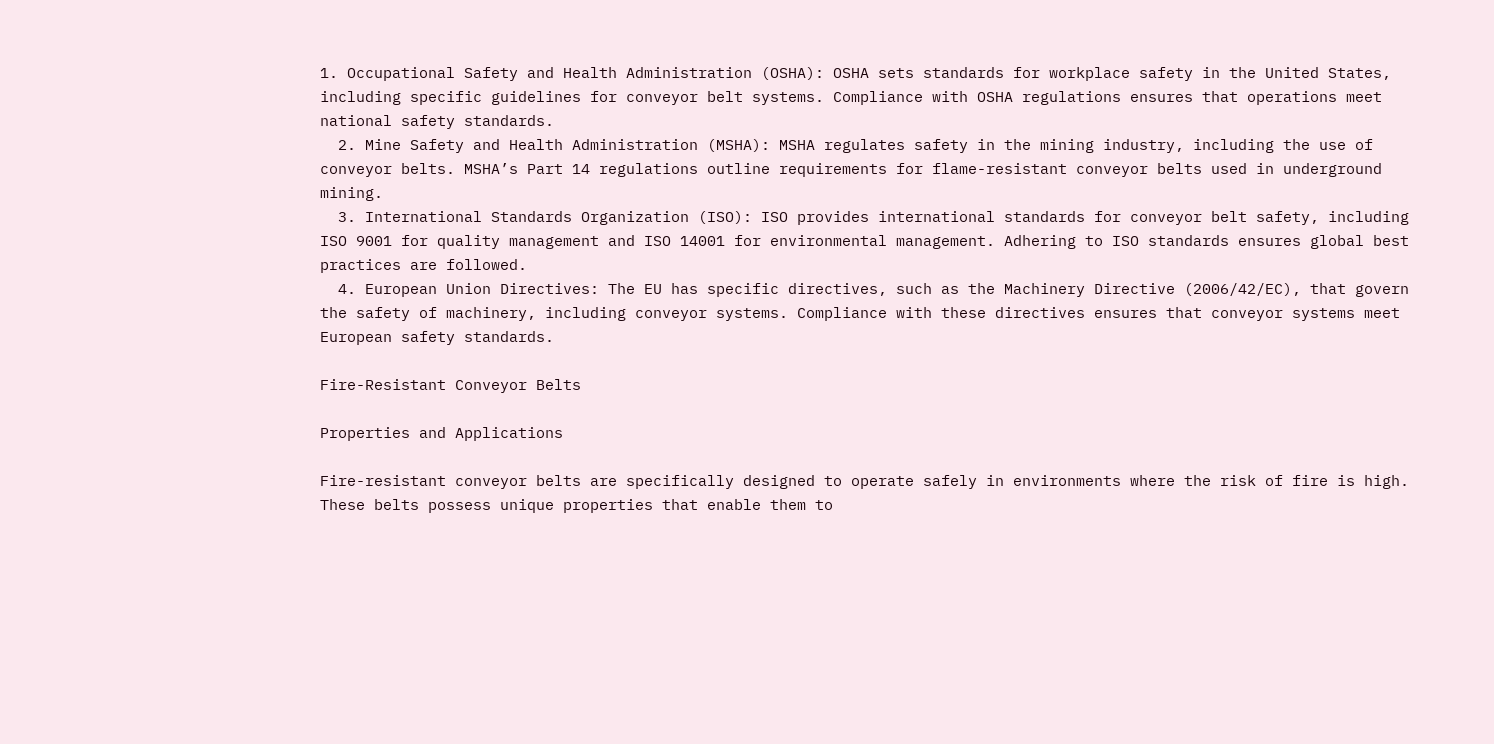1. Occupational Safety and Health Administration (OSHA): OSHA sets standards for workplace safety in the United States, including specific guidelines for conveyor belt systems. Compliance with OSHA regulations ensures that operations meet national safety standards.
  2. Mine Safety and Health Administration (MSHA): MSHA regulates safety in the mining industry, including the use of conveyor belts. MSHA’s Part 14 regulations outline requirements for flame-resistant conveyor belts used in underground mining.
  3. International Standards Organization (ISO): ISO provides international standards for conveyor belt safety, including ISO 9001 for quality management and ISO 14001 for environmental management. Adhering to ISO standards ensures global best practices are followed.
  4. European Union Directives: The EU has specific directives, such as the Machinery Directive (2006/42/EC), that govern the safety of machinery, including conveyor systems. Compliance with these directives ensures that conveyor systems meet European safety standards.

Fire-Resistant Conveyor Belts

Properties and Applications

Fire-resistant conveyor belts are specifically designed to operate safely in environments where the risk of fire is high. These belts possess unique properties that enable them to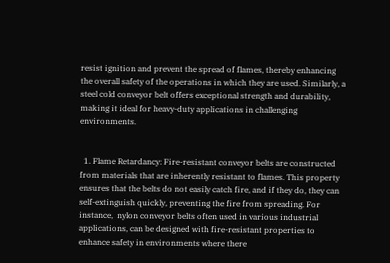resist ignition and prevent the spread of flames, thereby enhancing the overall safety of the operations in which they are used. Similarly, a steel cold conveyor belt offers exceptional strength and durability, making it ideal for heavy-duty applications in challenging environments.


  1. Flame Retardancy: Fire-resistant conveyor belts are constructed from materials that are inherently resistant to flames. This property ensures that the belts do not easily catch fire, and if they do, they can self-extinguish quickly, preventing the fire from spreading. For instance,  nylon conveyor belts often used in various industrial applications, can be designed with fire-resistant properties to enhance safety in environments where there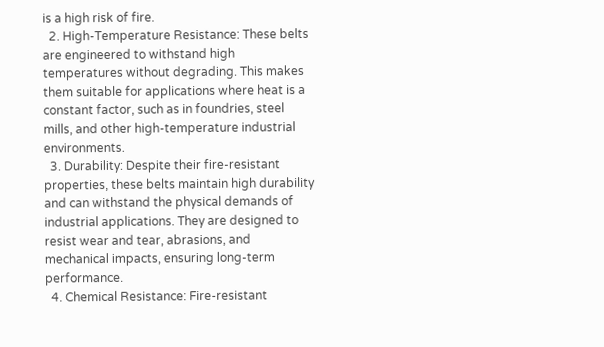is a high risk of fire.
  2. High-Temperature Resistance: These belts are engineered to withstand high temperatures without degrading. This makes them suitable for applications where heat is a constant factor, such as in foundries, steel mills, and other high-temperature industrial environments.
  3. Durability: Despite their fire-resistant properties, these belts maintain high durability and can withstand the physical demands of industrial applications. They are designed to resist wear and tear, abrasions, and mechanical impacts, ensuring long-term performance.
  4. Chemical Resistance: Fire-resistant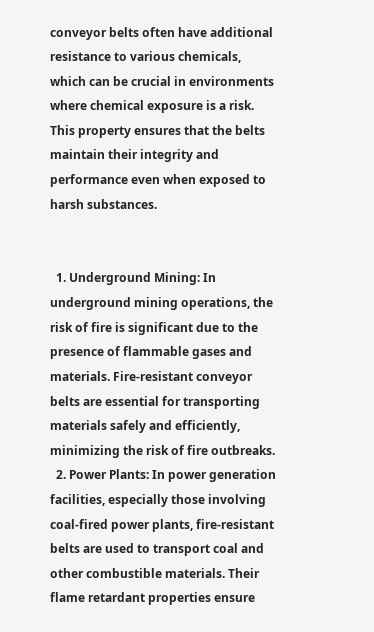conveyor belts often have additional resistance to various chemicals, which can be crucial in environments where chemical exposure is a risk. This property ensures that the belts maintain their integrity and performance even when exposed to harsh substances.


  1. Underground Mining: In underground mining operations, the risk of fire is significant due to the presence of flammable gases and materials. Fire-resistant conveyor belts are essential for transporting materials safely and efficiently, minimizing the risk of fire outbreaks.
  2. Power Plants: In power generation facilities, especially those involving coal-fired power plants, fire-resistant belts are used to transport coal and other combustible materials. Their flame retardant properties ensure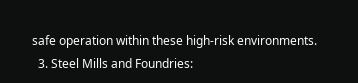safe operation within these high-risk environments.
  3. Steel Mills and Foundries: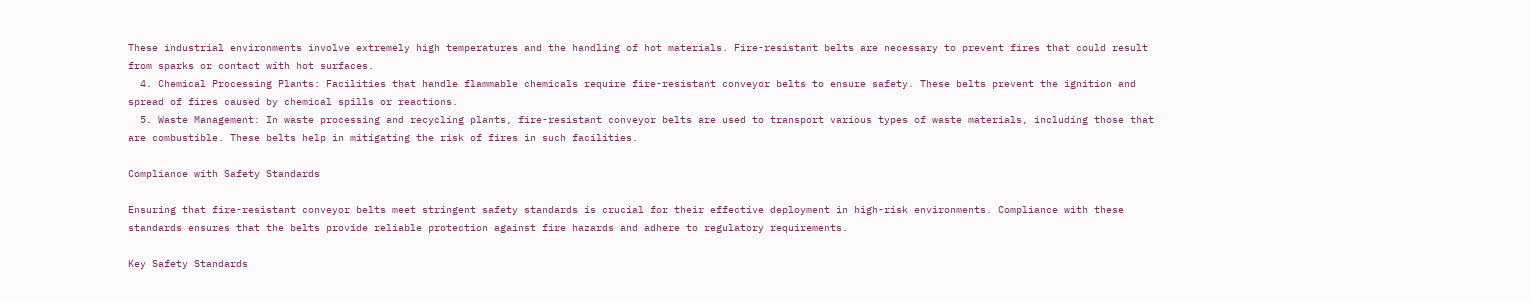These industrial environments involve extremely high temperatures and the handling of hot materials. Fire-resistant belts are necessary to prevent fires that could result from sparks or contact with hot surfaces.
  4. Chemical Processing Plants: Facilities that handle flammable chemicals require fire-resistant conveyor belts to ensure safety. These belts prevent the ignition and spread of fires caused by chemical spills or reactions.
  5. Waste Management: In waste processing and recycling plants, fire-resistant conveyor belts are used to transport various types of waste materials, including those that are combustible. These belts help in mitigating the risk of fires in such facilities.

Compliance with Safety Standards

Ensuring that fire-resistant conveyor belts meet stringent safety standards is crucial for their effective deployment in high-risk environments. Compliance with these standards ensures that the belts provide reliable protection against fire hazards and adhere to regulatory requirements.

Key Safety Standards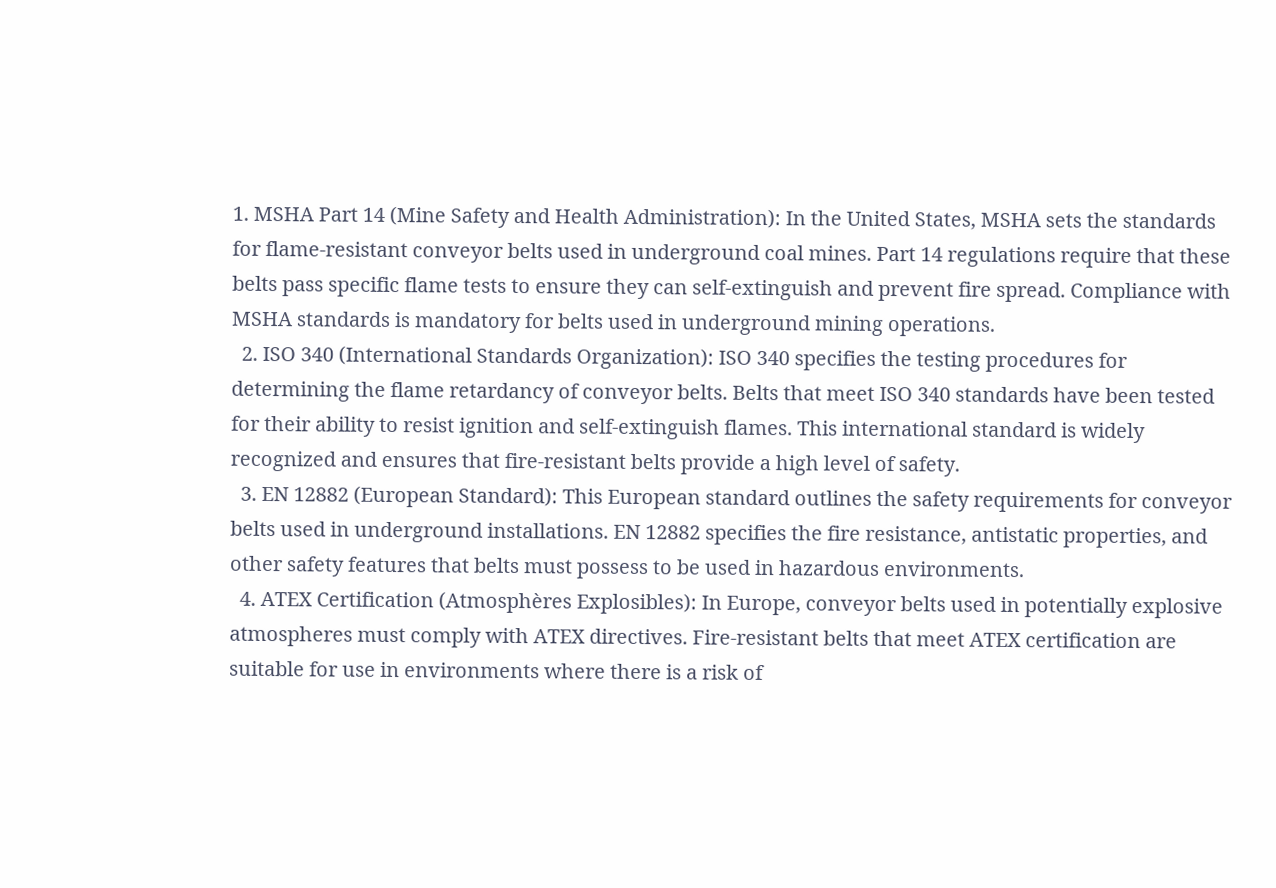1. MSHA Part 14 (Mine Safety and Health Administration): In the United States, MSHA sets the standards for flame-resistant conveyor belts used in underground coal mines. Part 14 regulations require that these belts pass specific flame tests to ensure they can self-extinguish and prevent fire spread. Compliance with MSHA standards is mandatory for belts used in underground mining operations.
  2. ISO 340 (International Standards Organization): ISO 340 specifies the testing procedures for determining the flame retardancy of conveyor belts. Belts that meet ISO 340 standards have been tested for their ability to resist ignition and self-extinguish flames. This international standard is widely recognized and ensures that fire-resistant belts provide a high level of safety.
  3. EN 12882 (European Standard): This European standard outlines the safety requirements for conveyor belts used in underground installations. EN 12882 specifies the fire resistance, antistatic properties, and other safety features that belts must possess to be used in hazardous environments.
  4. ATEX Certification (Atmosphères Explosibles): In Europe, conveyor belts used in potentially explosive atmospheres must comply with ATEX directives. Fire-resistant belts that meet ATEX certification are suitable for use in environments where there is a risk of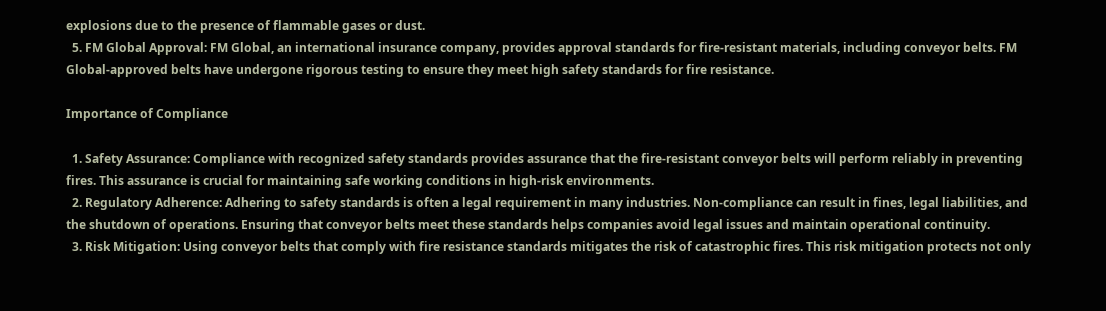explosions due to the presence of flammable gases or dust.
  5. FM Global Approval: FM Global, an international insurance company, provides approval standards for fire-resistant materials, including conveyor belts. FM Global-approved belts have undergone rigorous testing to ensure they meet high safety standards for fire resistance.

Importance of Compliance

  1. Safety Assurance: Compliance with recognized safety standards provides assurance that the fire-resistant conveyor belts will perform reliably in preventing fires. This assurance is crucial for maintaining safe working conditions in high-risk environments.
  2. Regulatory Adherence: Adhering to safety standards is often a legal requirement in many industries. Non-compliance can result in fines, legal liabilities, and the shutdown of operations. Ensuring that conveyor belts meet these standards helps companies avoid legal issues and maintain operational continuity.
  3. Risk Mitigation: Using conveyor belts that comply with fire resistance standards mitigates the risk of catastrophic fires. This risk mitigation protects not only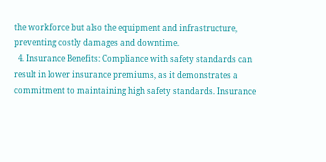the workforce but also the equipment and infrastructure, preventing costly damages and downtime.
  4. Insurance Benefits: Compliance with safety standards can result in lower insurance premiums, as it demonstrates a commitment to maintaining high safety standards. Insurance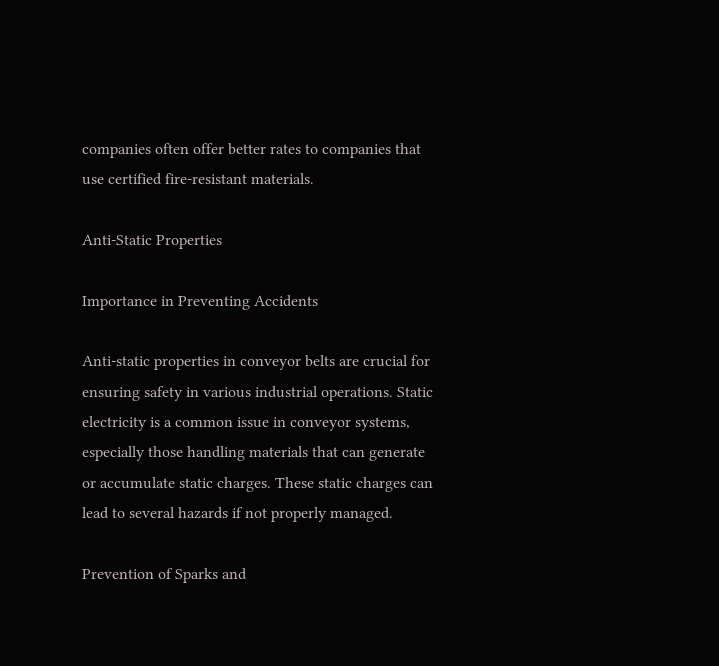companies often offer better rates to companies that use certified fire-resistant materials.

Anti-Static Properties

Importance in Preventing Accidents

Anti-static properties in conveyor belts are crucial for ensuring safety in various industrial operations. Static electricity is a common issue in conveyor systems, especially those handling materials that can generate or accumulate static charges. These static charges can lead to several hazards if not properly managed.

Prevention of Sparks and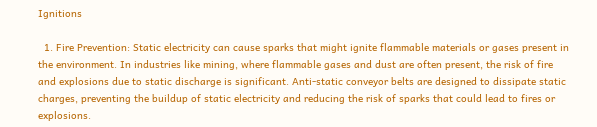Ignitions

  1. Fire Prevention: Static electricity can cause sparks that might ignite flammable materials or gases present in the environment. In industries like mining, where flammable gases and dust are often present, the risk of fire and explosions due to static discharge is significant. Anti-static conveyor belts are designed to dissipate static charges, preventing the buildup of static electricity and reducing the risk of sparks that could lead to fires or explosions.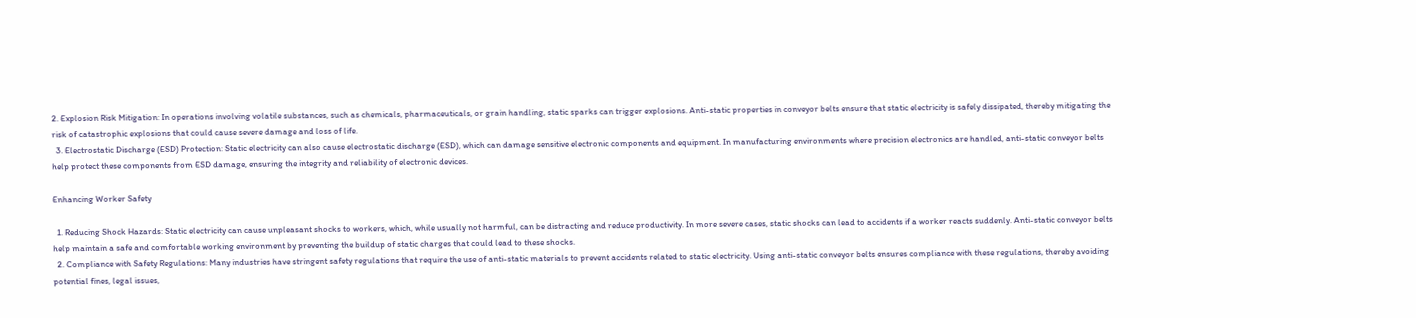2. Explosion Risk Mitigation: In operations involving volatile substances, such as chemicals, pharmaceuticals, or grain handling, static sparks can trigger explosions. Anti-static properties in conveyor belts ensure that static electricity is safely dissipated, thereby mitigating the risk of catastrophic explosions that could cause severe damage and loss of life.
  3. Electrostatic Discharge (ESD) Protection: Static electricity can also cause electrostatic discharge (ESD), which can damage sensitive electronic components and equipment. In manufacturing environments where precision electronics are handled, anti-static conveyor belts help protect these components from ESD damage, ensuring the integrity and reliability of electronic devices.

Enhancing Worker Safety

  1. Reducing Shock Hazards: Static electricity can cause unpleasant shocks to workers, which, while usually not harmful, can be distracting and reduce productivity. In more severe cases, static shocks can lead to accidents if a worker reacts suddenly. Anti-static conveyor belts help maintain a safe and comfortable working environment by preventing the buildup of static charges that could lead to these shocks.
  2. Compliance with Safety Regulations: Many industries have stringent safety regulations that require the use of anti-static materials to prevent accidents related to static electricity. Using anti-static conveyor belts ensures compliance with these regulations, thereby avoiding potential fines, legal issues,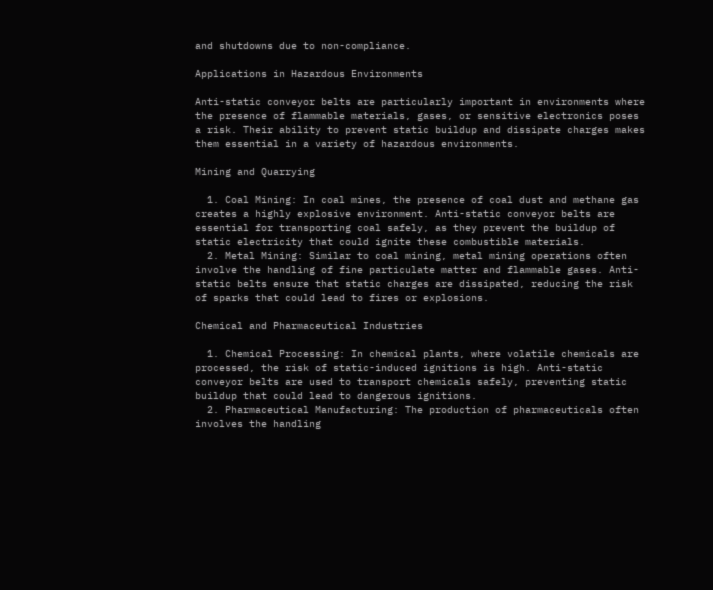and shutdowns due to non-compliance.

Applications in Hazardous Environments

Anti-static conveyor belts are particularly important in environments where the presence of flammable materials, gases, or sensitive electronics poses a risk. Their ability to prevent static buildup and dissipate charges makes them essential in a variety of hazardous environments.

Mining and Quarrying

  1. Coal Mining: In coal mines, the presence of coal dust and methane gas creates a highly explosive environment. Anti-static conveyor belts are essential for transporting coal safely, as they prevent the buildup of static electricity that could ignite these combustible materials.
  2. Metal Mining: Similar to coal mining, metal mining operations often involve the handling of fine particulate matter and flammable gases. Anti-static belts ensure that static charges are dissipated, reducing the risk of sparks that could lead to fires or explosions.

Chemical and Pharmaceutical Industries

  1. Chemical Processing: In chemical plants, where volatile chemicals are processed, the risk of static-induced ignitions is high. Anti-static conveyor belts are used to transport chemicals safely, preventing static buildup that could lead to dangerous ignitions.
  2. Pharmaceutical Manufacturing: The production of pharmaceuticals often involves the handling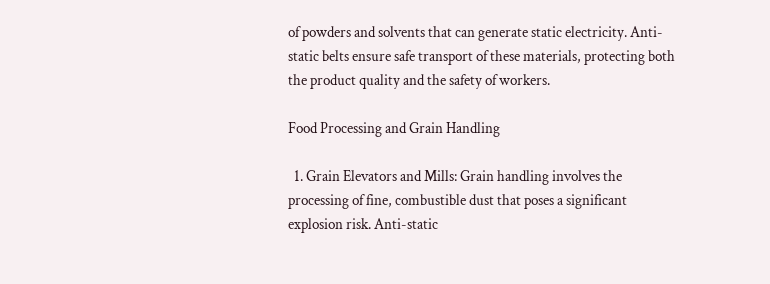of powders and solvents that can generate static electricity. Anti-static belts ensure safe transport of these materials, protecting both the product quality and the safety of workers.

Food Processing and Grain Handling

  1. Grain Elevators and Mills: Grain handling involves the processing of fine, combustible dust that poses a significant explosion risk. Anti-static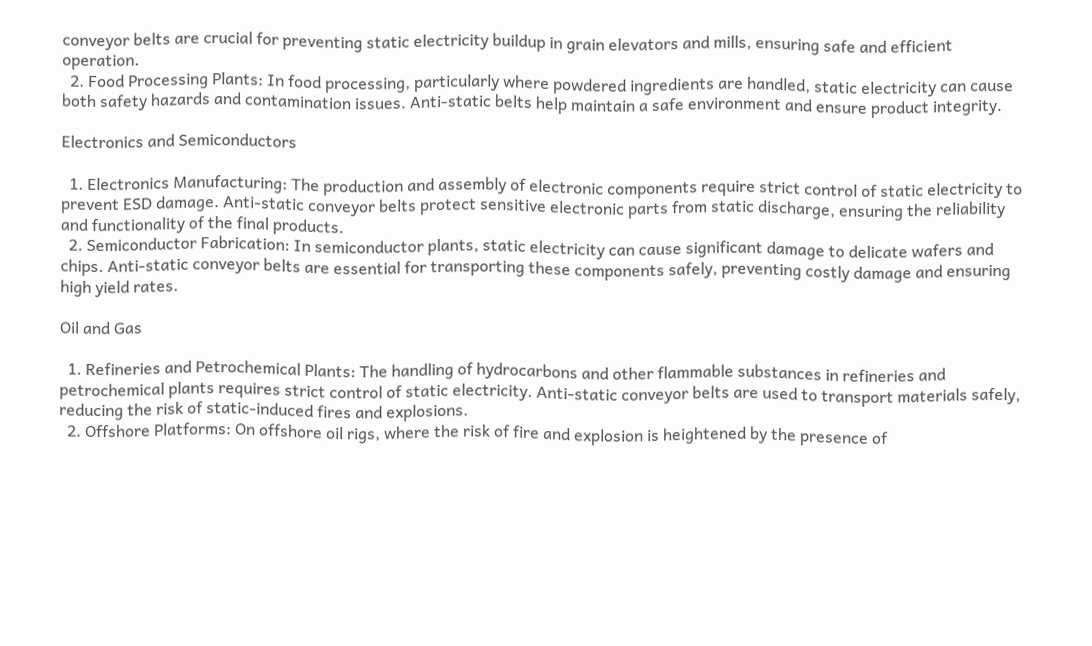conveyor belts are crucial for preventing static electricity buildup in grain elevators and mills, ensuring safe and efficient operation.
  2. Food Processing Plants: In food processing, particularly where powdered ingredients are handled, static electricity can cause both safety hazards and contamination issues. Anti-static belts help maintain a safe environment and ensure product integrity.

Electronics and Semiconductors

  1. Electronics Manufacturing: The production and assembly of electronic components require strict control of static electricity to prevent ESD damage. Anti-static conveyor belts protect sensitive electronic parts from static discharge, ensuring the reliability and functionality of the final products.
  2. Semiconductor Fabrication: In semiconductor plants, static electricity can cause significant damage to delicate wafers and chips. Anti-static conveyor belts are essential for transporting these components safely, preventing costly damage and ensuring high yield rates.

Oil and Gas

  1. Refineries and Petrochemical Plants: The handling of hydrocarbons and other flammable substances in refineries and petrochemical plants requires strict control of static electricity. Anti-static conveyor belts are used to transport materials safely, reducing the risk of static-induced fires and explosions.
  2. Offshore Platforms: On offshore oil rigs, where the risk of fire and explosion is heightened by the presence of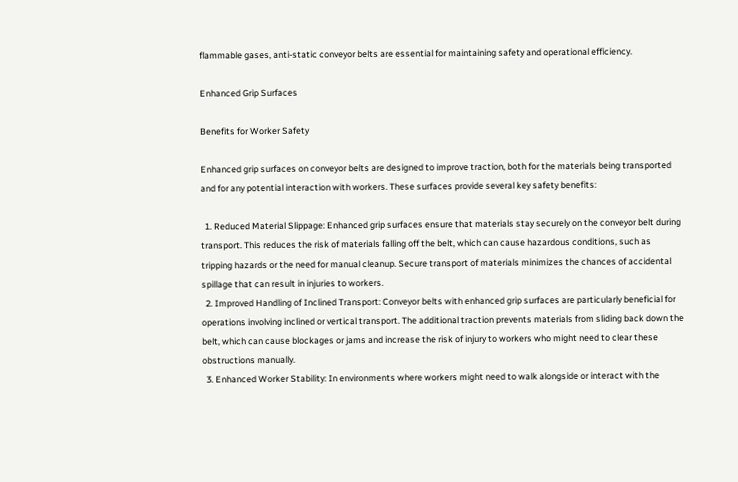flammable gases, anti-static conveyor belts are essential for maintaining safety and operational efficiency.

Enhanced Grip Surfaces

Benefits for Worker Safety

Enhanced grip surfaces on conveyor belts are designed to improve traction, both for the materials being transported and for any potential interaction with workers. These surfaces provide several key safety benefits:

  1. Reduced Material Slippage: Enhanced grip surfaces ensure that materials stay securely on the conveyor belt during transport. This reduces the risk of materials falling off the belt, which can cause hazardous conditions, such as tripping hazards or the need for manual cleanup. Secure transport of materials minimizes the chances of accidental spillage that can result in injuries to workers.
  2. Improved Handling of Inclined Transport: Conveyor belts with enhanced grip surfaces are particularly beneficial for operations involving inclined or vertical transport. The additional traction prevents materials from sliding back down the belt, which can cause blockages or jams and increase the risk of injury to workers who might need to clear these obstructions manually.
  3. Enhanced Worker Stability: In environments where workers might need to walk alongside or interact with the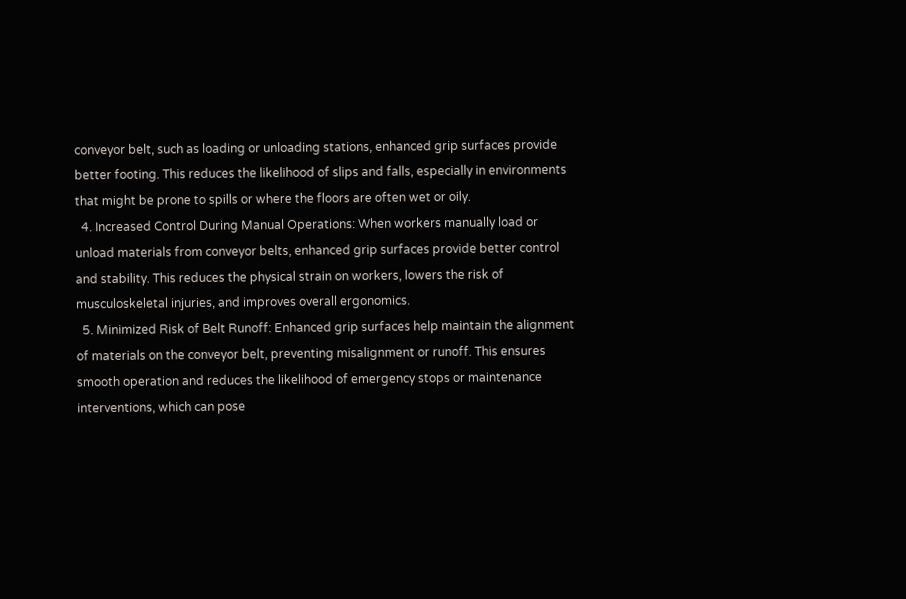conveyor belt, such as loading or unloading stations, enhanced grip surfaces provide better footing. This reduces the likelihood of slips and falls, especially in environments that might be prone to spills or where the floors are often wet or oily.
  4. Increased Control During Manual Operations: When workers manually load or unload materials from conveyor belts, enhanced grip surfaces provide better control and stability. This reduces the physical strain on workers, lowers the risk of musculoskeletal injuries, and improves overall ergonomics.
  5. Minimized Risk of Belt Runoff: Enhanced grip surfaces help maintain the alignment of materials on the conveyor belt, preventing misalignment or runoff. This ensures smooth operation and reduces the likelihood of emergency stops or maintenance interventions, which can pose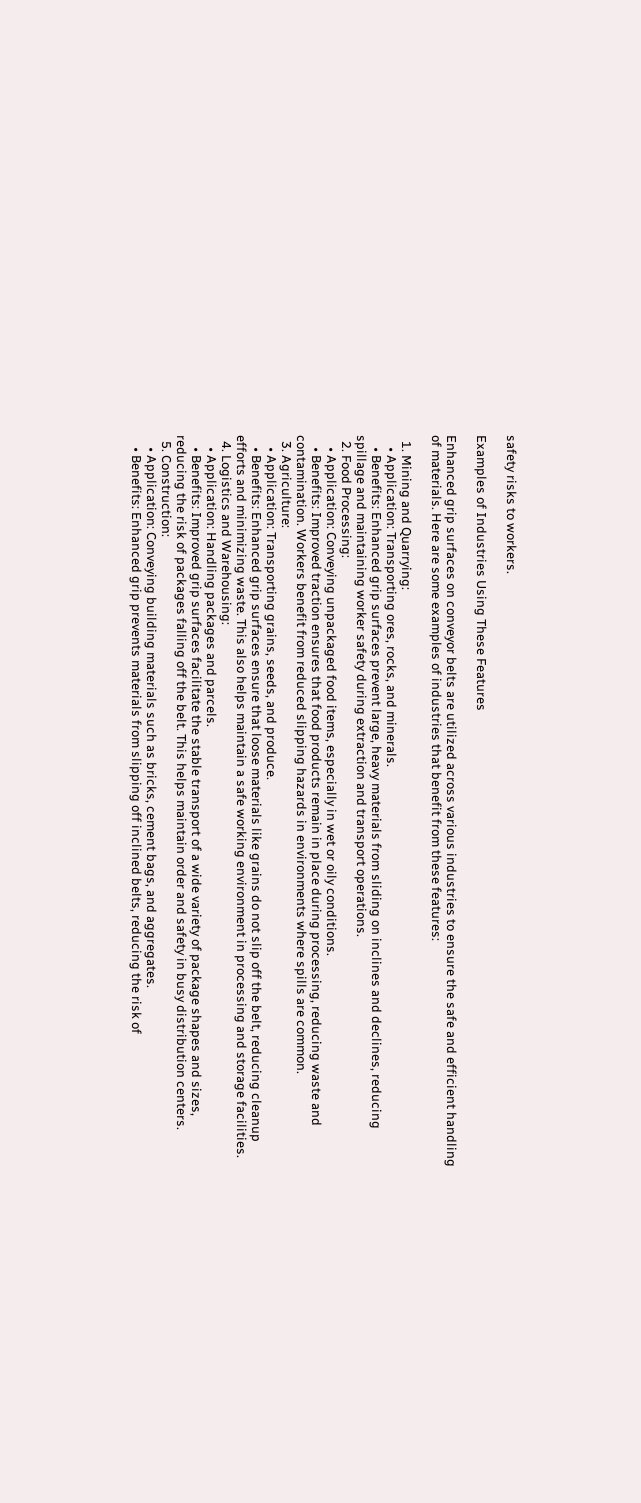safety risks to workers.

Examples of Industries Using These Features

Enhanced grip surfaces on conveyor belts are utilized across various industries to ensure the safe and efficient handling of materials. Here are some examples of industries that benefit from these features:

  1. Mining and Quarrying:
    • Application: Transporting ores, rocks, and minerals.
    • Benefits: Enhanced grip surfaces prevent large, heavy materials from sliding on inclines and declines, reducing spillage and maintaining worker safety during extraction and transport operations.
  2. Food Processing:
    • Application: Conveying unpackaged food items, especially in wet or oily conditions.
    • Benefits: Improved traction ensures that food products remain in place during processing, reducing waste and contamination. Workers benefit from reduced slipping hazards in environments where spills are common.
  3. Agriculture:
    • Application: Transporting grains, seeds, and produce.
    • Benefits: Enhanced grip surfaces ensure that loose materials like grains do not slip off the belt, reducing cleanup efforts and minimizing waste. This also helps maintain a safe working environment in processing and storage facilities.
  4. Logistics and Warehousing:
    • Application: Handling packages and parcels.
    • Benefits: Improved grip surfaces facilitate the stable transport of a wide variety of package shapes and sizes, reducing the risk of packages falling off the belt. This helps maintain order and safety in busy distribution centers.
  5. Construction:
    • Application: Conveying building materials such as bricks, cement bags, and aggregates.
    • Benefits: Enhanced grip prevents materials from slipping off inclined belts, reducing the risk of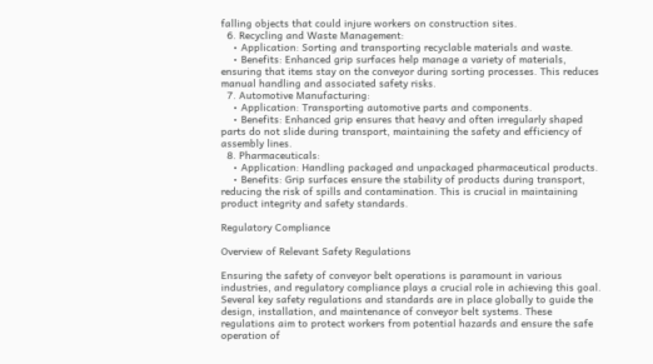falling objects that could injure workers on construction sites.
  6. Recycling and Waste Management:
    • Application: Sorting and transporting recyclable materials and waste.
    • Benefits: Enhanced grip surfaces help manage a variety of materials, ensuring that items stay on the conveyor during sorting processes. This reduces manual handling and associated safety risks.
  7. Automotive Manufacturing:
    • Application: Transporting automotive parts and components.
    • Benefits: Enhanced grip ensures that heavy and often irregularly shaped parts do not slide during transport, maintaining the safety and efficiency of assembly lines.
  8. Pharmaceuticals:
    • Application: Handling packaged and unpackaged pharmaceutical products.
    • Benefits: Grip surfaces ensure the stability of products during transport, reducing the risk of spills and contamination. This is crucial in maintaining product integrity and safety standards.

Regulatory Compliance

Overview of Relevant Safety Regulations

Ensuring the safety of conveyor belt operations is paramount in various industries, and regulatory compliance plays a crucial role in achieving this goal. Several key safety regulations and standards are in place globally to guide the design, installation, and maintenance of conveyor belt systems. These regulations aim to protect workers from potential hazards and ensure the safe operation of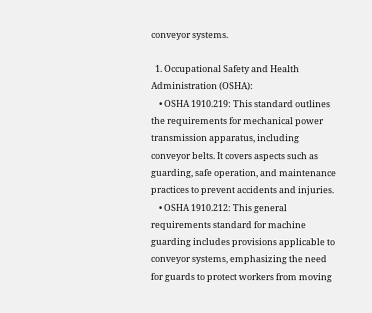conveyor systems.

  1. Occupational Safety and Health Administration (OSHA):
    • OSHA 1910.219: This standard outlines the requirements for mechanical power transmission apparatus, including conveyor belts. It covers aspects such as guarding, safe operation, and maintenance practices to prevent accidents and injuries.
    • OSHA 1910.212: This general requirements standard for machine guarding includes provisions applicable to conveyor systems, emphasizing the need for guards to protect workers from moving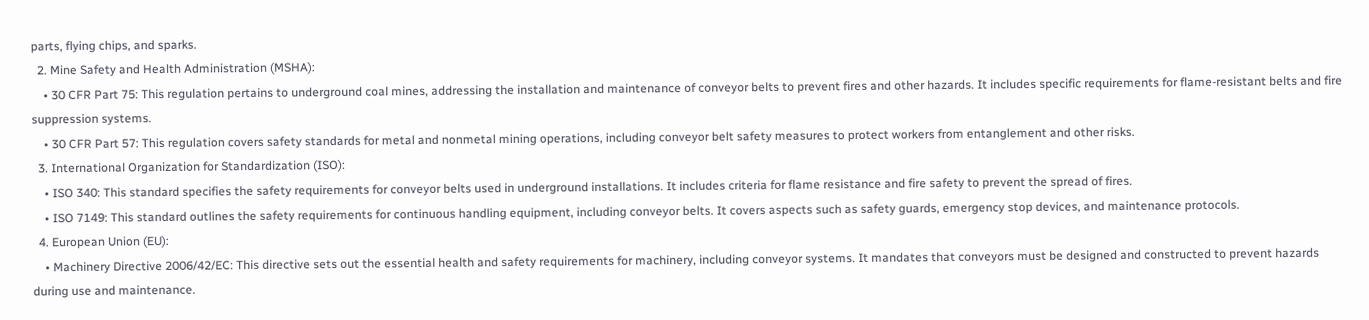parts, flying chips, and sparks.
  2. Mine Safety and Health Administration (MSHA):
    • 30 CFR Part 75: This regulation pertains to underground coal mines, addressing the installation and maintenance of conveyor belts to prevent fires and other hazards. It includes specific requirements for flame-resistant belts and fire suppression systems.
    • 30 CFR Part 57: This regulation covers safety standards for metal and nonmetal mining operations, including conveyor belt safety measures to protect workers from entanglement and other risks.
  3. International Organization for Standardization (ISO):
    • ISO 340: This standard specifies the safety requirements for conveyor belts used in underground installations. It includes criteria for flame resistance and fire safety to prevent the spread of fires.
    • ISO 7149: This standard outlines the safety requirements for continuous handling equipment, including conveyor belts. It covers aspects such as safety guards, emergency stop devices, and maintenance protocols.
  4. European Union (EU):
    • Machinery Directive 2006/42/EC: This directive sets out the essential health and safety requirements for machinery, including conveyor systems. It mandates that conveyors must be designed and constructed to prevent hazards during use and maintenance.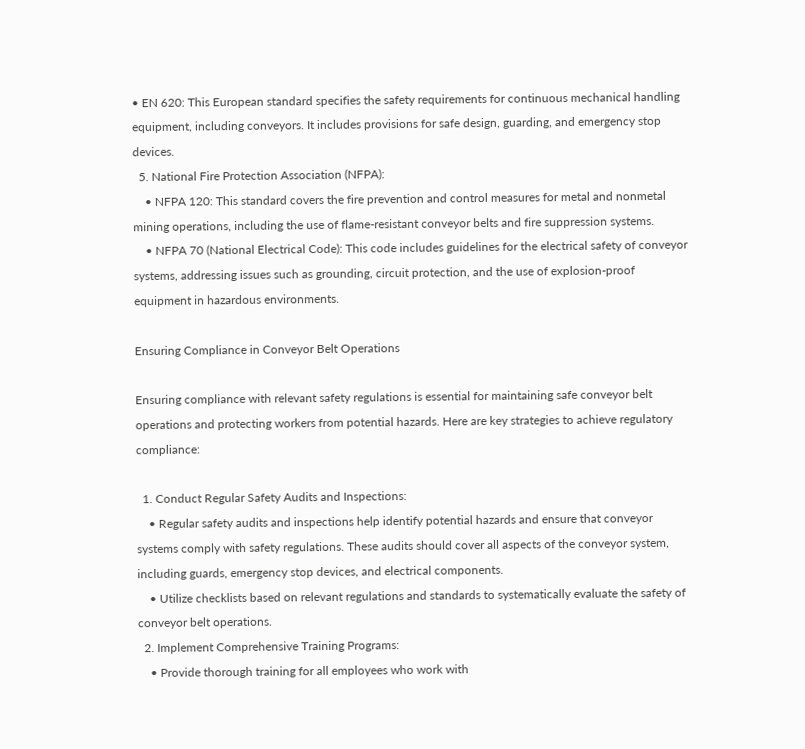• EN 620: This European standard specifies the safety requirements for continuous mechanical handling equipment, including conveyors. It includes provisions for safe design, guarding, and emergency stop devices.
  5. National Fire Protection Association (NFPA):
    • NFPA 120: This standard covers the fire prevention and control measures for metal and nonmetal mining operations, including the use of flame-resistant conveyor belts and fire suppression systems.
    • NFPA 70 (National Electrical Code): This code includes guidelines for the electrical safety of conveyor systems, addressing issues such as grounding, circuit protection, and the use of explosion-proof equipment in hazardous environments.

Ensuring Compliance in Conveyor Belt Operations

Ensuring compliance with relevant safety regulations is essential for maintaining safe conveyor belt operations and protecting workers from potential hazards. Here are key strategies to achieve regulatory compliance:

  1. Conduct Regular Safety Audits and Inspections:
    • Regular safety audits and inspections help identify potential hazards and ensure that conveyor systems comply with safety regulations. These audits should cover all aspects of the conveyor system, including guards, emergency stop devices, and electrical components.
    • Utilize checklists based on relevant regulations and standards to systematically evaluate the safety of conveyor belt operations.
  2. Implement Comprehensive Training Programs:
    • Provide thorough training for all employees who work with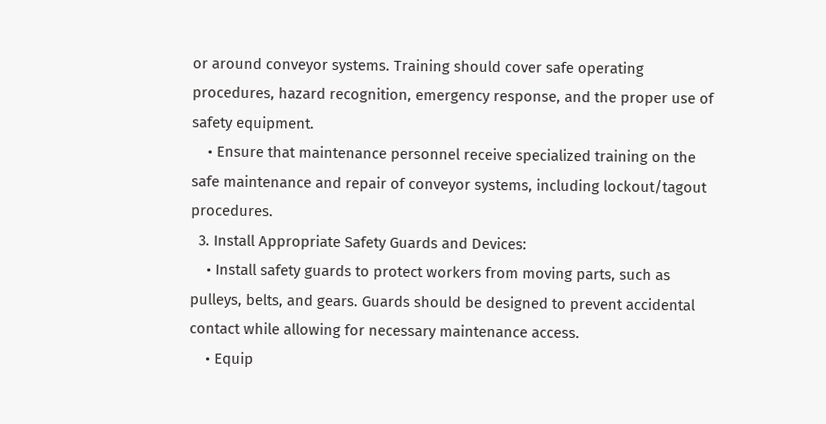or around conveyor systems. Training should cover safe operating procedures, hazard recognition, emergency response, and the proper use of safety equipment.
    • Ensure that maintenance personnel receive specialized training on the safe maintenance and repair of conveyor systems, including lockout/tagout procedures.
  3. Install Appropriate Safety Guards and Devices:
    • Install safety guards to protect workers from moving parts, such as pulleys, belts, and gears. Guards should be designed to prevent accidental contact while allowing for necessary maintenance access.
    • Equip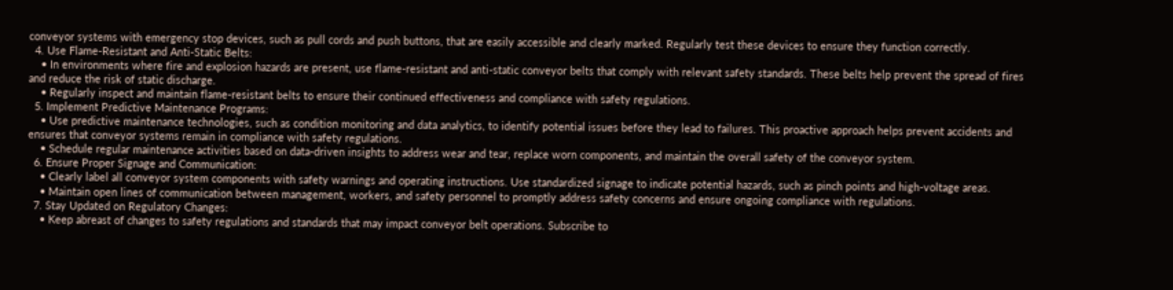conveyor systems with emergency stop devices, such as pull cords and push buttons, that are easily accessible and clearly marked. Regularly test these devices to ensure they function correctly.
  4. Use Flame-Resistant and Anti-Static Belts:
    • In environments where fire and explosion hazards are present, use flame-resistant and anti-static conveyor belts that comply with relevant safety standards. These belts help prevent the spread of fires and reduce the risk of static discharge.
    • Regularly inspect and maintain flame-resistant belts to ensure their continued effectiveness and compliance with safety regulations.
  5. Implement Predictive Maintenance Programs:
    • Use predictive maintenance technologies, such as condition monitoring and data analytics, to identify potential issues before they lead to failures. This proactive approach helps prevent accidents and ensures that conveyor systems remain in compliance with safety regulations.
    • Schedule regular maintenance activities based on data-driven insights to address wear and tear, replace worn components, and maintain the overall safety of the conveyor system.
  6. Ensure Proper Signage and Communication:
    • Clearly label all conveyor system components with safety warnings and operating instructions. Use standardized signage to indicate potential hazards, such as pinch points and high-voltage areas.
    • Maintain open lines of communication between management, workers, and safety personnel to promptly address safety concerns and ensure ongoing compliance with regulations.
  7. Stay Updated on Regulatory Changes:
    • Keep abreast of changes to safety regulations and standards that may impact conveyor belt operations. Subscribe to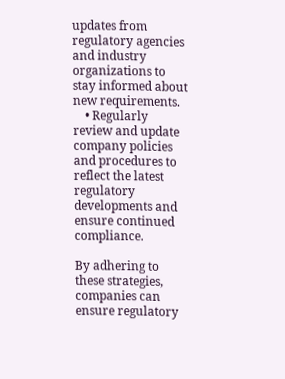updates from regulatory agencies and industry organizations to stay informed about new requirements.
    • Regularly review and update company policies and procedures to reflect the latest regulatory developments and ensure continued compliance.

By adhering to these strategies, companies can ensure regulatory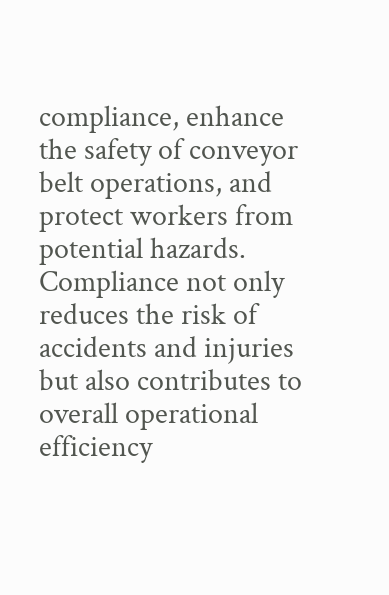compliance, enhance the safety of conveyor belt operations, and protect workers from potential hazards. Compliance not only reduces the risk of accidents and injuries but also contributes to overall operational efficiency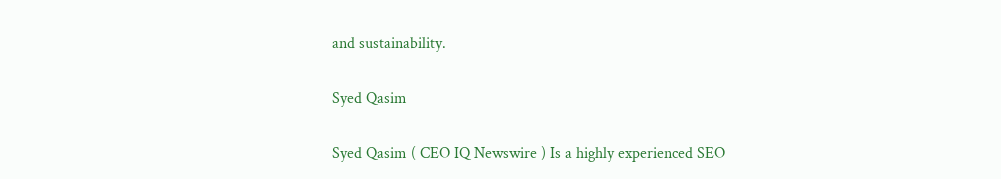and sustainability.

Syed Qasim

Syed Qasim ( CEO IQ Newswire ) Is a highly experienced SEO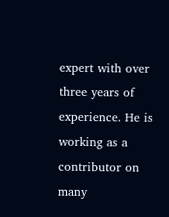expert with over three years of experience. He is working as a contributor on many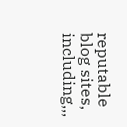reputable blog sites, including,,,